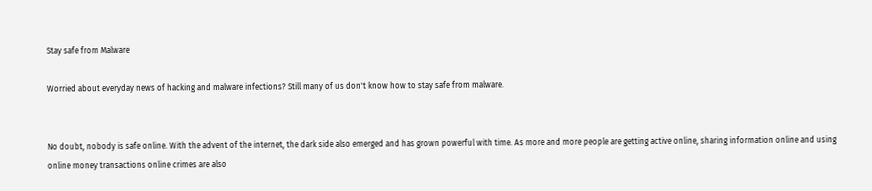Stay safe from Malware

Worried about everyday news of hacking and malware infections? Still many of us don't know how to stay safe from malware.


No doubt, nobody is safe online. With the advent of the internet, the dark side also emerged and has grown powerful with time. As more and more people are getting active online, sharing information online and using online money transactions online crimes are also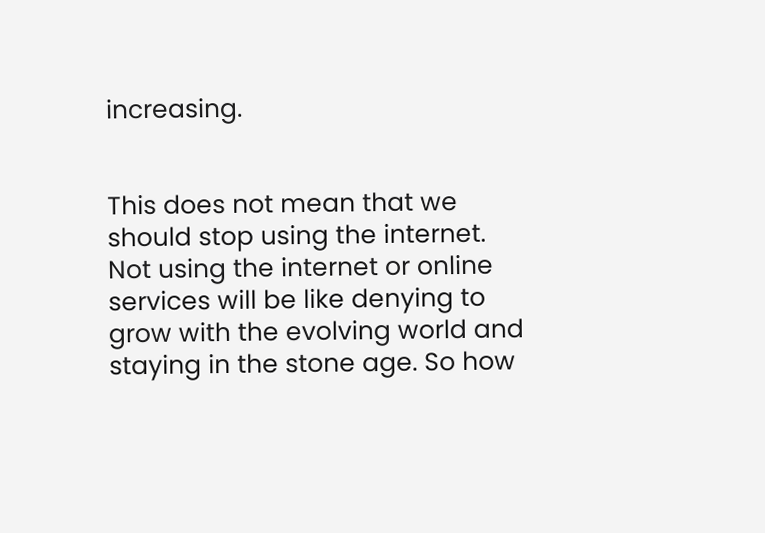increasing.


This does not mean that we should stop using the internet. Not using the internet or online services will be like denying to grow with the evolving world and staying in the stone age. So how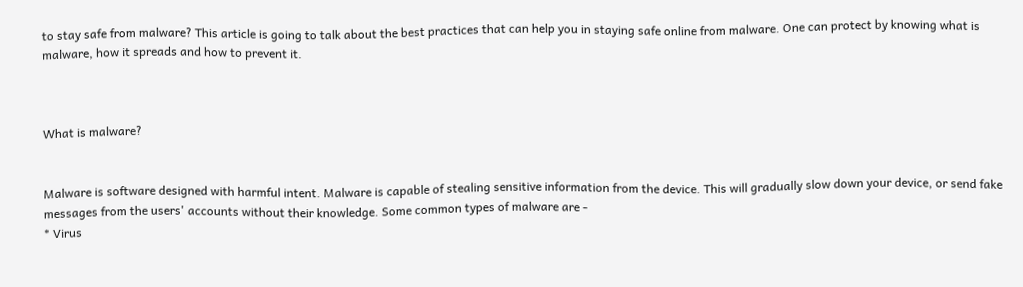to stay safe from malware? This article is going to talk about the best practices that can help you in staying safe online from malware. One can protect by knowing what is malware, how it spreads and how to prevent it.



What is malware?


Malware is software designed with harmful intent. Malware is capable of stealing sensitive information from the device. This will gradually slow down your device, or send fake messages from the users' accounts without their knowledge. Some common types of malware are -
* Virus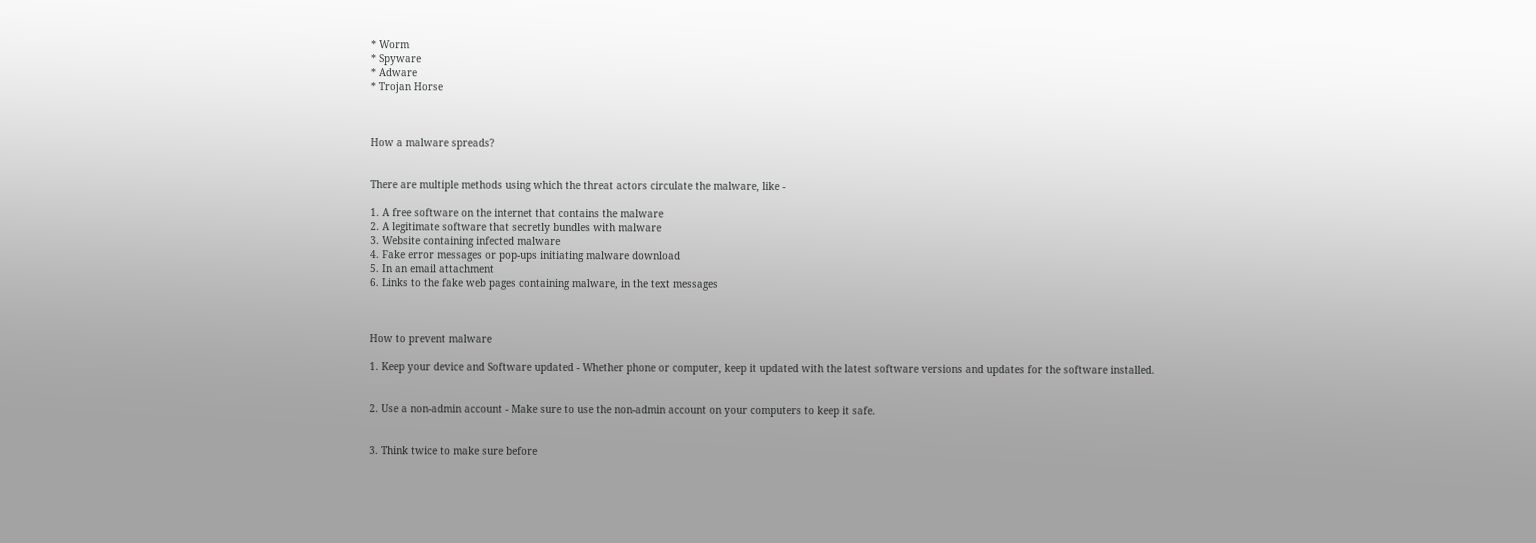* Worm
* Spyware
* Adware
* Trojan Horse



How a malware spreads?


There are multiple methods using which the threat actors circulate the malware, like -

1. A free software on the internet that contains the malware
2. A legitimate software that secretly bundles with malware
3. Website containing infected malware
4. Fake error messages or pop-ups initiating malware download
5. In an email attachment
6. Links to the fake web pages containing malware, in the text messages



How to prevent malware

1. Keep your device and Software updated - Whether phone or computer, keep it updated with the latest software versions and updates for the software installed.


2. Use a non-admin account - Make sure to use the non-admin account on your computers to keep it safe.


3. Think twice to make sure before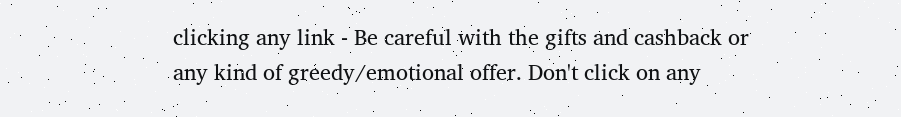clicking any link - Be careful with the gifts and cashback or any kind of greedy/emotional offer. Don't click on any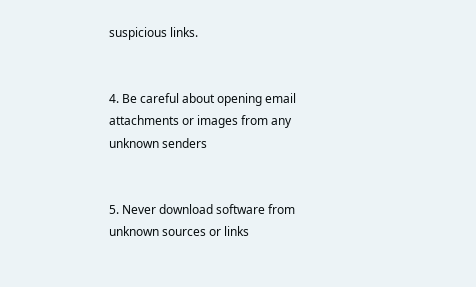suspicious links.


4. Be careful about opening email attachments or images from any unknown senders


5. Never download software from unknown sources or links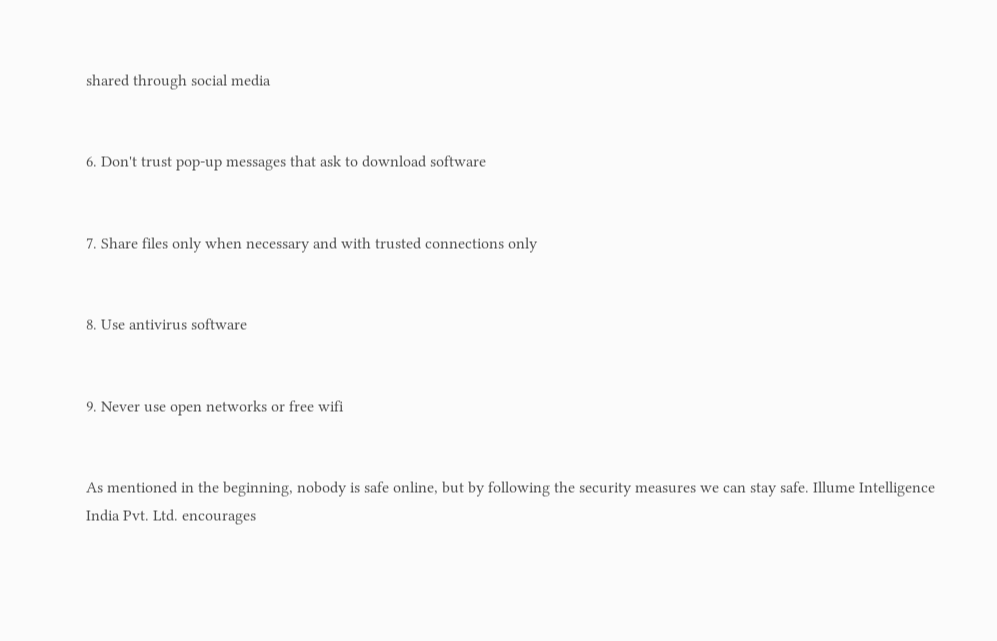shared through social media


6. Don't trust pop-up messages that ask to download software


7. Share files only when necessary and with trusted connections only


8. Use antivirus software


9. Never use open networks or free wifi


As mentioned in the beginning, nobody is safe online, but by following the security measures we can stay safe. Illume Intelligence India Pvt. Ltd. encourages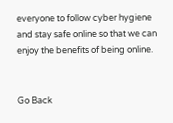everyone to follow cyber hygiene and stay safe online so that we can enjoy the benefits of being online.


Go Back